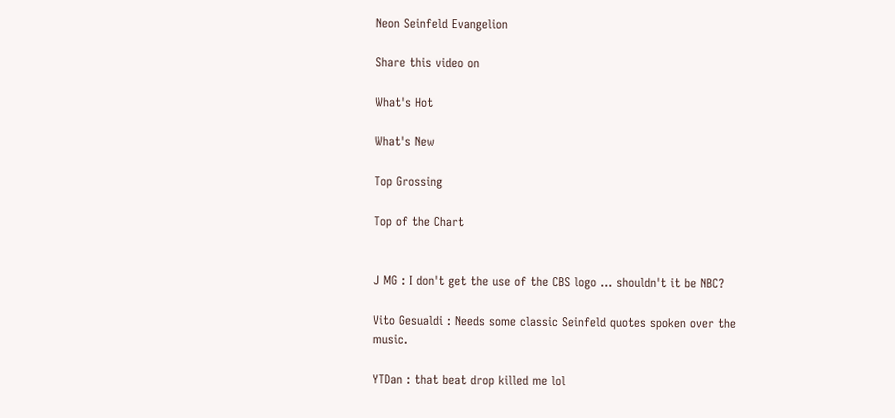Neon Seinfeld Evangelion

Share this video on

What's Hot

What's New

Top Grossing

Top of the Chart


J MG : I don't get the use of the CBS logo ... shouldn't it be NBC?

Vito Gesualdi : Needs some classic Seinfeld quotes spoken over the music.

YTDan : that beat drop killed me lol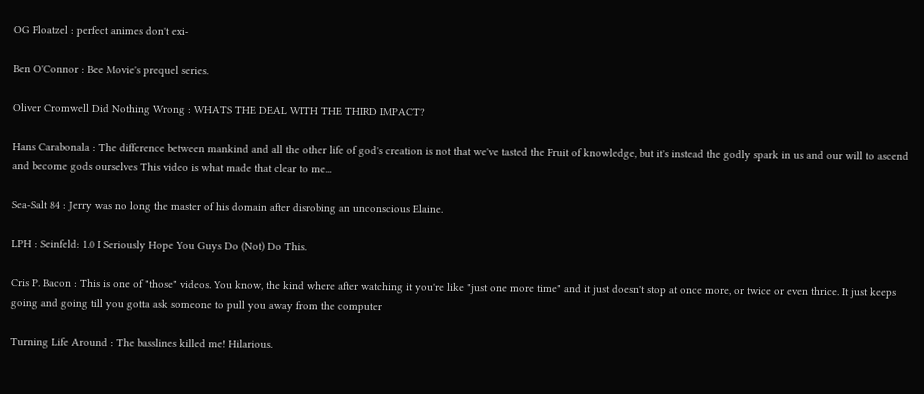OG Floatzel : perfect animes don't exi-

Ben O'Connor : Bee Movie's prequel series.

Oliver Cromwell Did Nothing Wrong : WHATS THE DEAL WITH THE THIRD IMPACT?

Hans Carabonala : The difference between mankind and all the other life of god's creation is not that we've tasted the Fruit of knowledge, but it's instead the godly spark in us and our will to ascend and become gods ourselves This video is what made that clear to me...

Sea-Salt 84 : Jerry was no long the master of his domain after disrobing an unconscious Elaine.

LPH : Seinfeld: 1.0 I Seriously Hope You Guys Do (Not) Do This.

Cris P. Bacon : This is one of "those" videos. You know, the kind where after watching it you're like "just one more time" and it just doesn't stop at once more, or twice or even thrice. It just keeps going and going till you gotta ask someone to pull you away from the computer

Turning Life Around : The basslines killed me! Hilarious.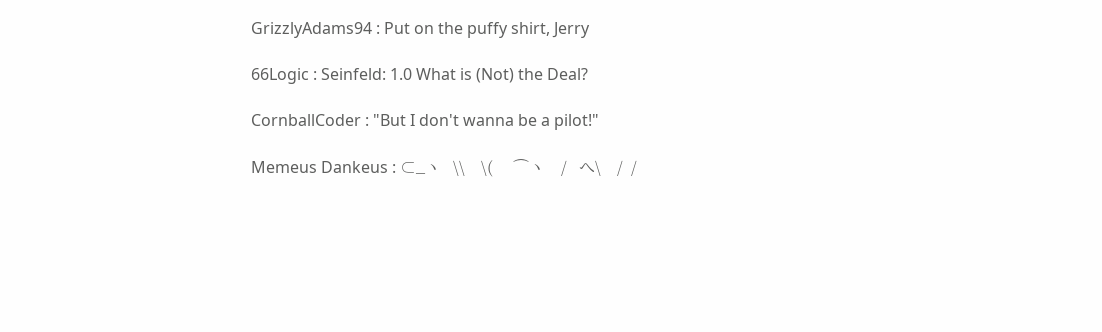GrizzlyAdams94 : Put on the puffy shirt, Jerry

66Logic : Seinfeld: 1.0 What is (Not) the Deal?

CornballCoder : "But I don't wanna be a pilot!"

Memeus Dankeus : ⊂_ヽ   \\    \(     ⌒ヽ    /   へ\    /  /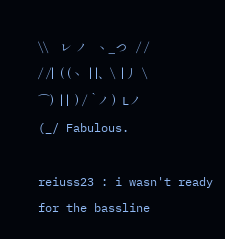\\    レ ノ   ヽ_つ   / /   / /|  ( (ヽ  | |、\  | 丿 \ ⌒)  | |  ) / `ノ )  Lノ (_/ Fabulous.

reiuss23 : i wasn't ready for the bassline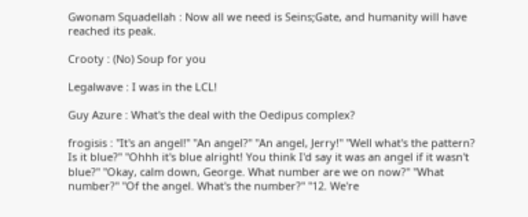Gwonam Squadellah : Now all we need is Seins;Gate, and humanity will have reached its peak.

Crooty : (No) Soup for you

Legalwave : I was in the LCL!

Guy Azure : What's the deal with the Oedipus complex?

frogisis : "It's an angel!" "An angel?" "An angel, Jerry!" "Well what's the pattern? Is it blue?" "Ohhh it's blue alright! You think I'd say it was an angel if it wasn't blue?" "Okay, calm down, George. What number are we on now?" "What number?" "Of the angel. What's the number?" "12. We're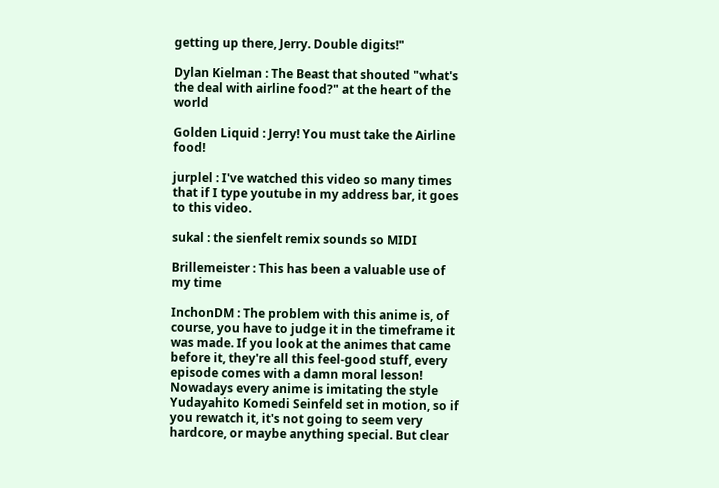getting up there, Jerry. Double digits!"

Dylan Kielman : The Beast that shouted "what's the deal with airline food?" at the heart of the world

Golden Liquid : Jerry! You must take the Airline food!

jurplel : I've watched this video so many times that if I type youtube in my address bar, it goes to this video.

sukal : the sienfelt remix sounds so MIDI

Brillemeister : This has been a valuable use of my time

InchonDM : The problem with this anime is, of course, you have to judge it in the timeframe it was made. If you look at the animes that came before it, they're all this feel-good stuff, every episode comes with a damn moral lesson! Nowadays every anime is imitating the style Yudayahito Komedi Seinfeld set in motion, so if you rewatch it, it's not going to seem very hardcore, or maybe anything special. But clear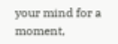your mind for a moment,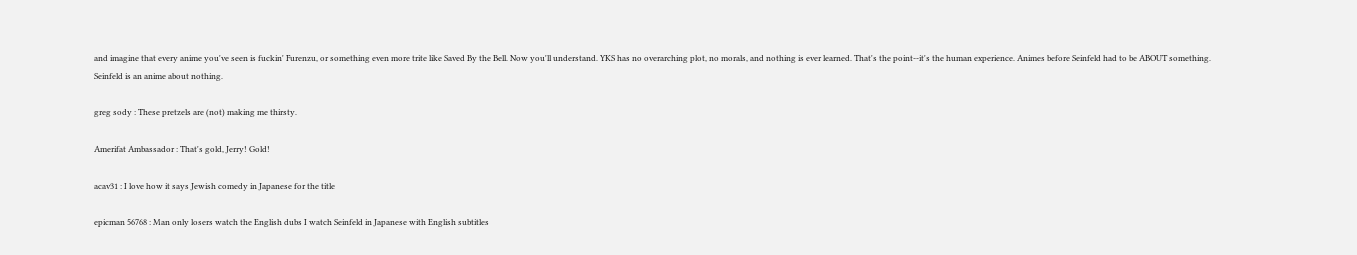and imagine that every anime you've seen is fuckin' Furenzu, or something even more trite like Saved By the Bell. Now you'll understand. YKS has no overarching plot, no morals, and nothing is ever learned. That's the point--it's the human experience. Animes before Seinfeld had to be ABOUT something. Seinfeld is an anime about nothing.

greg sody : These pretzels are (not) making me thirsty.

Amerifat Ambassador : That's gold, Jerry! Gold!

acav31 : I love how it says Jewish comedy in Japanese for the title

epicman 56768 : Man only losers watch the English dubs I watch Seinfeld in Japanese with English subtitles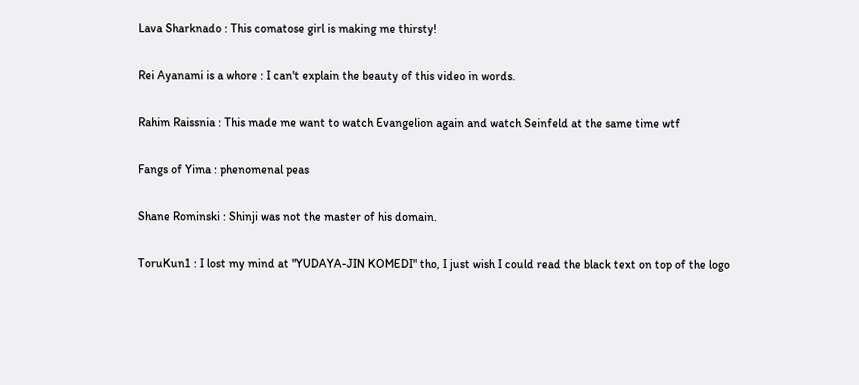Lava Sharknado : This comatose girl is making me thirsty!

Rei Ayanami is a whore : I can't explain the beauty of this video in words.

Rahim Raissnia : This made me want to watch Evangelion again and watch Seinfeld at the same time wtf

Fangs of Yima : phenomenal peas

Shane Rominski : Shinji was not the master of his domain.

ToruKun1 : I lost my mind at "YUDAYA-JIN KOMEDI" tho, I just wish I could read the black text on top of the logo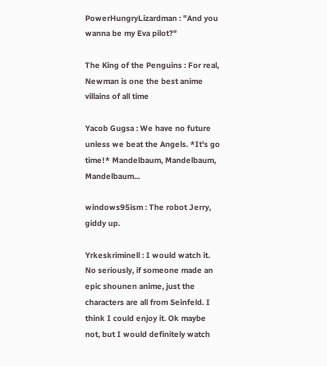PowerHungryLizardman : "And you wanna be my Eva pilot?"

The King of the Penguins : For real, Newman is one the best anime villains of all time

Yacob Gugsa : We have no future unless we beat the Angels. *It's go time!* Mandelbaum, Mandelbaum, Mandelbaum...

windows95ism : The robot Jerry, giddy up.

Yrkeskriminell : I would watch it. No seriously, if someone made an epic shounen anime, just the characters are all from Seinfeld. I think I could enjoy it. Ok maybe not, but I would definitely watch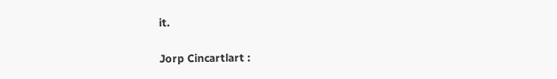it.

Jorp Cincartlart :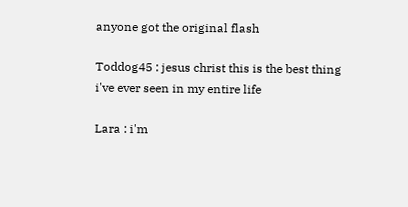anyone got the original flash

Toddog45 : jesus christ this is the best thing i've ever seen in my entire life

Lara : i'm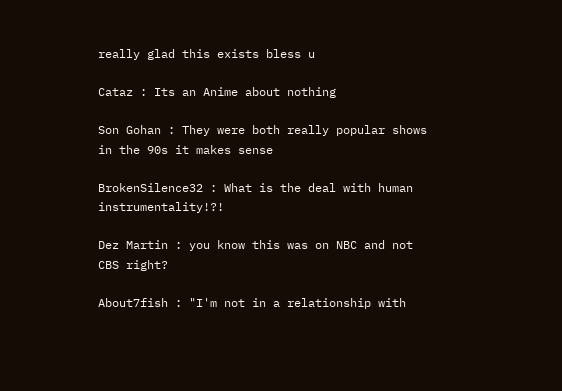really glad this exists bless u

Cataz : Its an Anime about nothing

Son Gohan : They were both really popular shows in the 90s it makes sense

BrokenSilence32 : What is the deal with human instrumentality!?!

Dez Martin : you know this was on NBC and not CBS right?

About7fish : "I'm not in a relationship with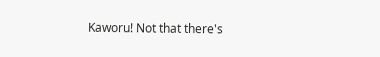Kaworu! Not that there's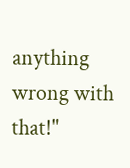anything wrong with that!"